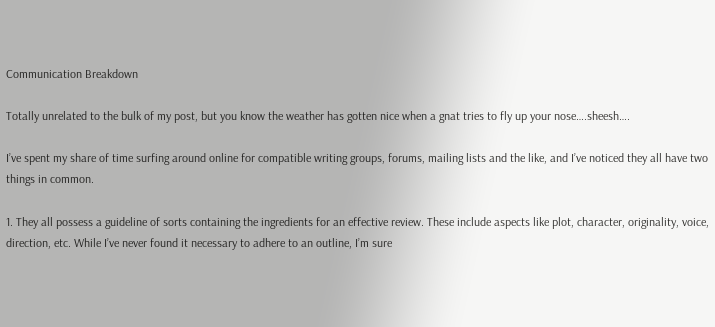Communication Breakdown

Totally unrelated to the bulk of my post, but you know the weather has gotten nice when a gnat tries to fly up your nose….sheesh….

I’ve spent my share of time surfing around online for compatible writing groups, forums, mailing lists and the like, and I’ve noticed they all have two things in common.

1. They all possess a guideline of sorts containing the ingredients for an effective review. These include aspects like plot, character, originality, voice, direction, etc. While I’ve never found it necessary to adhere to an outline, I’m sure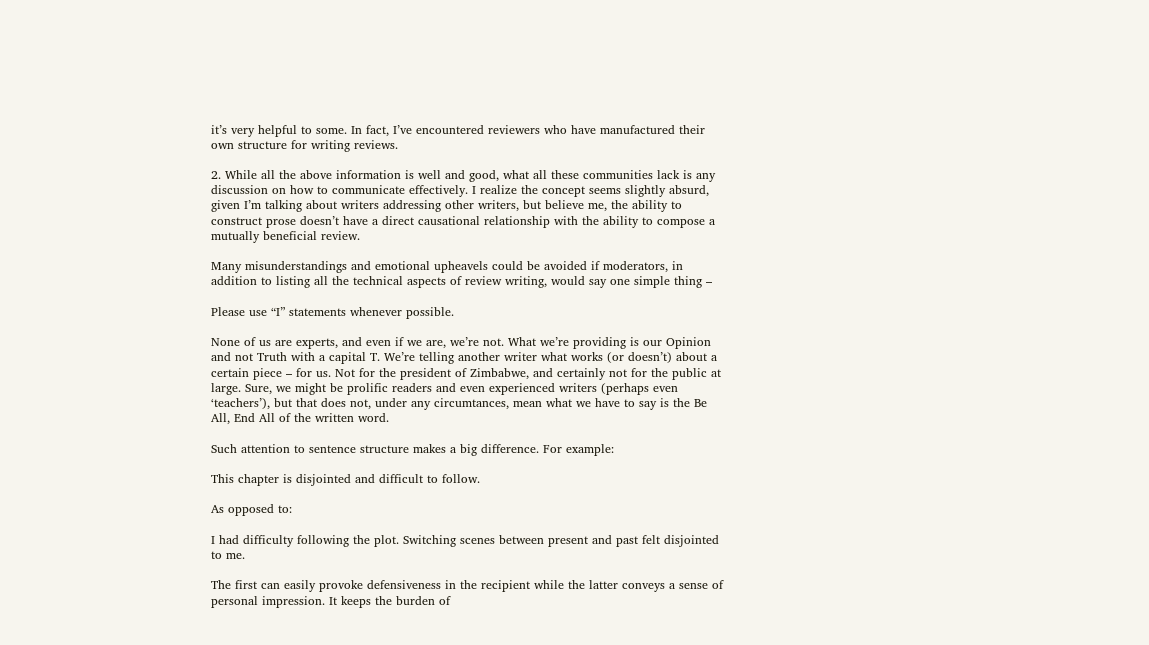it’s very helpful to some. In fact, I’ve encountered reviewers who have manufactured their own structure for writing reviews.

2. While all the above information is well and good, what all these communities lack is any discussion on how to communicate effectively. I realize the concept seems slightly absurd, given I’m talking about writers addressing other writers, but believe me, the ability to construct prose doesn’t have a direct causational relationship with the ability to compose a mutually beneficial review.

Many misunderstandings and emotional upheavels could be avoided if moderators, in addition to listing all the technical aspects of review writing, would say one simple thing –

Please use “I” statements whenever possible.

None of us are experts, and even if we are, we’re not. What we’re providing is our Opinion and not Truth with a capital T. We’re telling another writer what works (or doesn’t) about a certain piece – for us. Not for the president of Zimbabwe, and certainly not for the public at large. Sure, we might be prolific readers and even experienced writers (perhaps even ‘teachers’), but that does not, under any circumtances, mean what we have to say is the Be All, End All of the written word.

Such attention to sentence structure makes a big difference. For example:

This chapter is disjointed and difficult to follow.

As opposed to:

I had difficulty following the plot. Switching scenes between present and past felt disjointed to me.

The first can easily provoke defensiveness in the recipient while the latter conveys a sense of personal impression. It keeps the burden of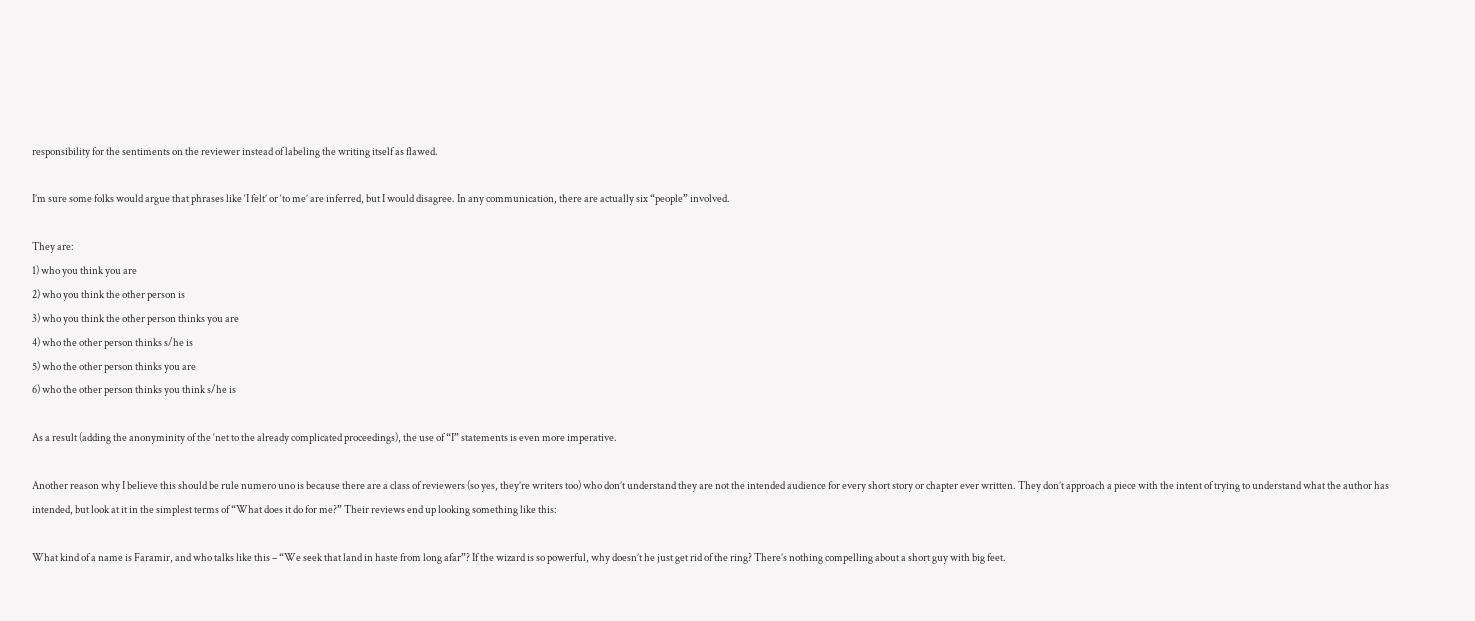responsibility for the sentiments on the reviewer instead of labeling the writing itself as flawed.

I’m sure some folks would argue that phrases like ‘I felt’ or ‘to me’ are inferred, but I would disagree. In any communication, there are actually six “people” involved.

They are:
1) who you think you are
2) who you think the other person is
3) who you think the other person thinks you are
4) who the other person thinks s/he is
5) who the other person thinks you are
6) who the other person thinks you think s/he is

As a result (adding the anonyminity of the ‘net to the already complicated proceedings), the use of “I” statements is even more imperative.

Another reason why I believe this should be rule numero uno is because there are a class of reviewers (so yes, they’re writers too) who don’t understand they are not the intended audience for every short story or chapter ever written. They don’t approach a piece with the intent of trying to understand what the author has intended, but look at it in the simplest terms of “What does it do for me?” Their reviews end up looking something like this:

What kind of a name is Faramir, and who talks like this – “We seek that land in haste from long afar”? If the wizard is so powerful, why doesn’t he just get rid of the ring? There’s nothing compelling about a short guy with big feet.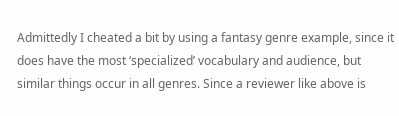Admittedly I cheated a bit by using a fantasy genre example, since it does have the most ‘specialized’ vocabulary and audience, but similar things occur in all genres. Since a reviewer like above is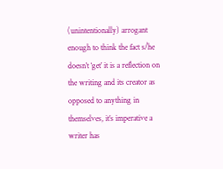(unintentionally) arrogant enough to think the fact s/he doesn’t ‘get’ it is a reflection on the writing and its creator as opposed to anything in themselves, it’s imperative a writer has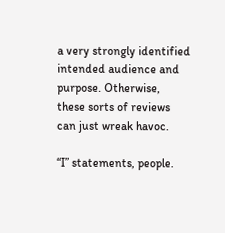a very strongly identified intended audience and purpose. Otherwise, these sorts of reviews can just wreak havoc.

“I” statements, people.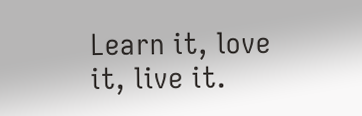Learn it, love it, live it.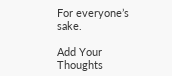For everyone’s sake.

Add Your Thoughts